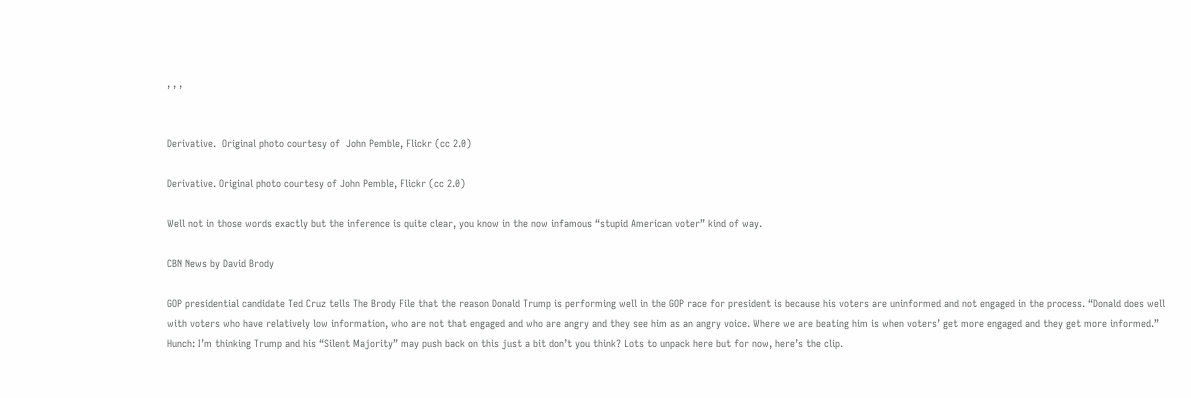, , ,


Derivative.  Original photo courtesy of  John Pemble, Flickr (cc 2.0)

Derivative. Original photo courtesy of John Pemble, Flickr (cc 2.0)

Well not in those words exactly but the inference is quite clear, you know in the now infamous “stupid American voter” kind of way.

CBN News by David Brody

GOP presidential candidate Ted Cruz tells The Brody File that the reason Donald Trump is performing well in the GOP race for president is because his voters are uninformed and not engaged in the process. “Donald does well with voters who have relatively low information, who are not that engaged and who are angry and they see him as an angry voice. Where we are beating him is when voters’ get more engaged and they get more informed.” Hunch: I’m thinking Trump and his “Silent Majority” may push back on this just a bit don’t you think? Lots to unpack here but for now, here’s the clip.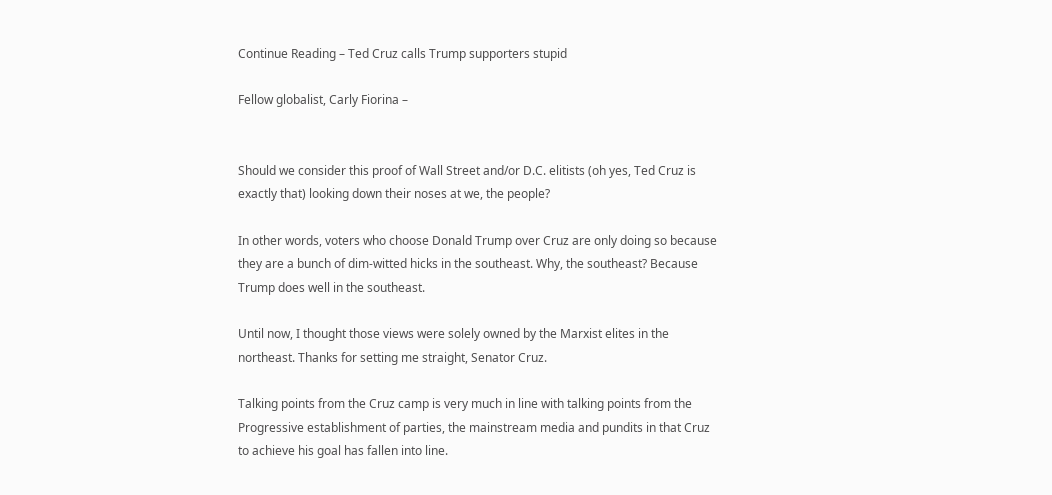Continue Reading – Ted Cruz calls Trump supporters stupid

Fellow globalist, Carly Fiorina –


Should we consider this proof of Wall Street and/or D.C. elitists (oh yes, Ted Cruz is exactly that) looking down their noses at we, the people?

In other words, voters who choose Donald Trump over Cruz are only doing so because they are a bunch of dim-witted hicks in the southeast. Why, the southeast? Because Trump does well in the southeast.

Until now, I thought those views were solely owned by the Marxist elites in the northeast. Thanks for setting me straight, Senator Cruz.

Talking points from the Cruz camp is very much in line with talking points from the Progressive establishment of parties, the mainstream media and pundits in that Cruz to achieve his goal has fallen into line.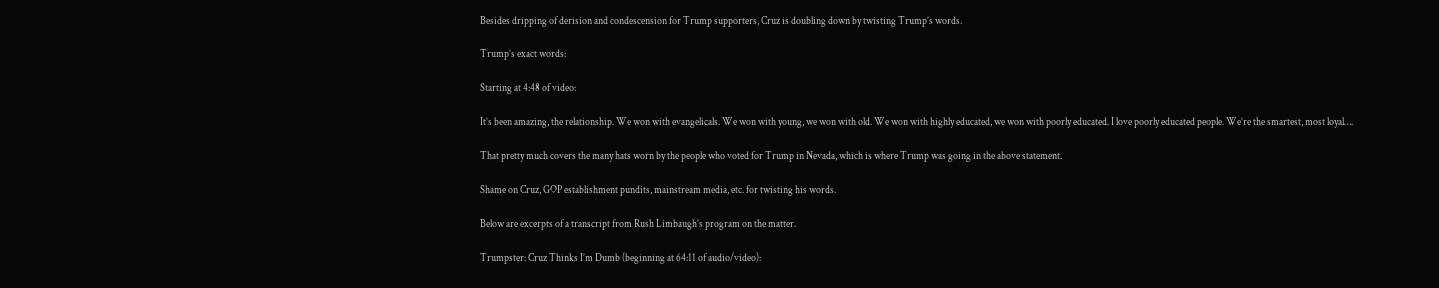Besides dripping of derision and condescension for Trump supporters, Cruz is doubling down by twisting Trump’s words.

Trump’s exact words:

Starting at 4:48 of video:

It’s been amazing, the relationship. We won with evangelicals. We won with young, we won with old. We won with highly educated, we won with poorly educated. I love poorly educated people. We’re the smartest, most loyal….

That pretty much covers the many hats worn by the people who voted for Trump in Nevada, which is where Trump was going in the above statement.

Shame on Cruz, GOP establishment pundits, mainstream media, etc. for twisting his words.

Below are excerpts of a transcript from Rush Limbaugh’s program on the matter.

Trumpster: Cruz Thinks I’m Dumb (beginning at 64:11 of audio/video):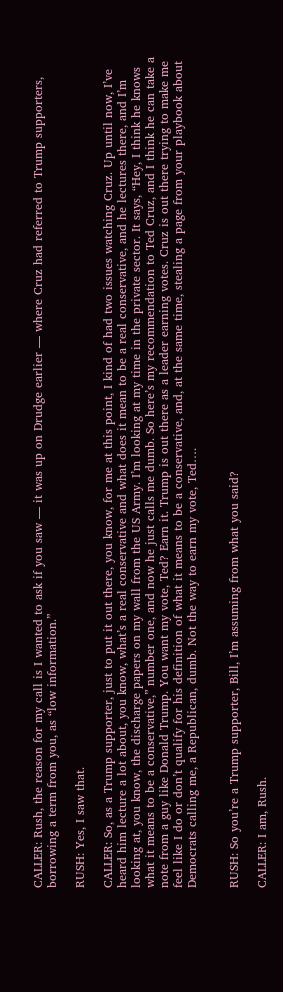CALLER: Rush, the reason for my call is I wanted to ask if you saw — it was up on Drudge earlier — where Cruz had referred to Trump supporters, borrowing a term from you, as “low information.”

RUSH: Yes, I saw that.

CALLER: So, as a Trump supporter, just to put it out there, you know, for me at this point, I kind of had two issues watching Cruz. Up until now, I’ve heard him lecture a lot about, you know, what’s a real conservative and what does it mean to be a real conservative, and he lectures there, and I’m looking at, you know, the discharge papers on my wall from the US Army. I’m looking at my time in the private sector. It says, “Hey, I think he knows what it means to be a conservative,” number one, and now he just calls me dumb. So here’s my recommendation to Ted Cruz, and I think he can take a note from a guy like Donald Trump. You want my vote, Ted? Earn it. Trump is out there as a leader earning votes. Cruz is out there trying to make me feel like I do or don’t qualify for his definition of what it means to be a conservative, and, at the same time, stealing a page from your playbook about Democrats calling me, a Republican, dumb. Not the way to earn my vote, Ted….


RUSH: So you’re a Trump supporter, Bill, I’m assuming from what you said?

CALLER: I am, Rush.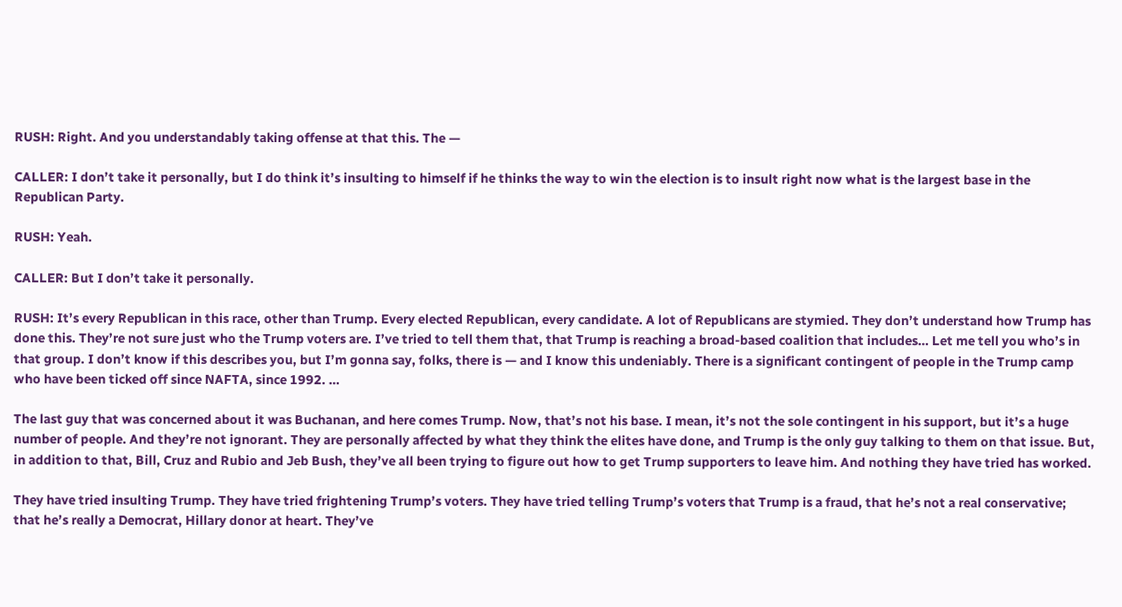RUSH: Right. And you understandably taking offense at that this. The —

CALLER: I don’t take it personally, but I do think it’s insulting to himself if he thinks the way to win the election is to insult right now what is the largest base in the Republican Party.

RUSH: Yeah.

CALLER: But I don’t take it personally.

RUSH: It’s every Republican in this race, other than Trump. Every elected Republican, every candidate. A lot of Republicans are stymied. They don’t understand how Trump has done this. They’re not sure just who the Trump voters are. I’ve tried to tell them that, that Trump is reaching a broad-based coalition that includes… Let me tell you who’s in that group. I don’t know if this describes you, but I’m gonna say, folks, there is — and I know this undeniably. There is a significant contingent of people in the Trump camp who have been ticked off since NAFTA, since 1992. …

The last guy that was concerned about it was Buchanan, and here comes Trump. Now, that’s not his base. I mean, it’s not the sole contingent in his support, but it’s a huge number of people. And they’re not ignorant. They are personally affected by what they think the elites have done, and Trump is the only guy talking to them on that issue. But, in addition to that, Bill, Cruz and Rubio and Jeb Bush, they’ve all been trying to figure out how to get Trump supporters to leave him. And nothing they have tried has worked.

They have tried insulting Trump. They have tried frightening Trump’s voters. They have tried telling Trump’s voters that Trump is a fraud, that he’s not a real conservative; that he’s really a Democrat, Hillary donor at heart. They’ve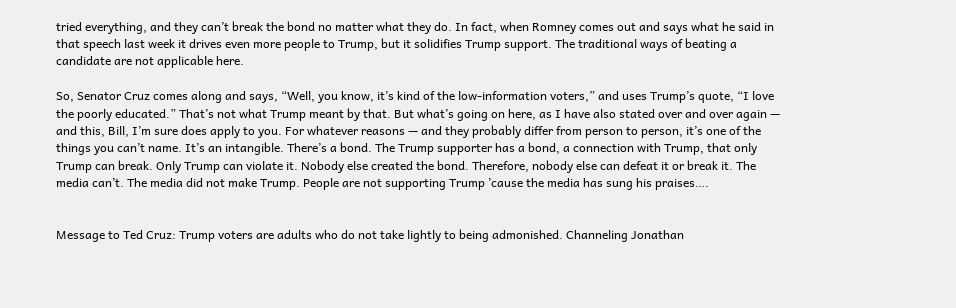tried everything, and they can’t break the bond no matter what they do. In fact, when Romney comes out and says what he said in that speech last week it drives even more people to Trump, but it solidifies Trump support. The traditional ways of beating a candidate are not applicable here.

So, Senator Cruz comes along and says, “Well, you know, it’s kind of the low-information voters,” and uses Trump’s quote, “I love the poorly educated.” That’s not what Trump meant by that. But what’s going on here, as I have also stated over and over again — and this, Bill, I’m sure does apply to you. For whatever reasons — and they probably differ from person to person, it’s one of the things you can’t name. It’s an intangible. There’s a bond. The Trump supporter has a bond, a connection with Trump, that only Trump can break. Only Trump can violate it. Nobody else created the bond. Therefore, nobody else can defeat it or break it. The media can’t. The media did not make Trump. People are not supporting Trump ’cause the media has sung his praises….


Message to Ted Cruz: Trump voters are adults who do not take lightly to being admonished. Channeling Jonathan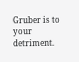Gruber is to your detriment.